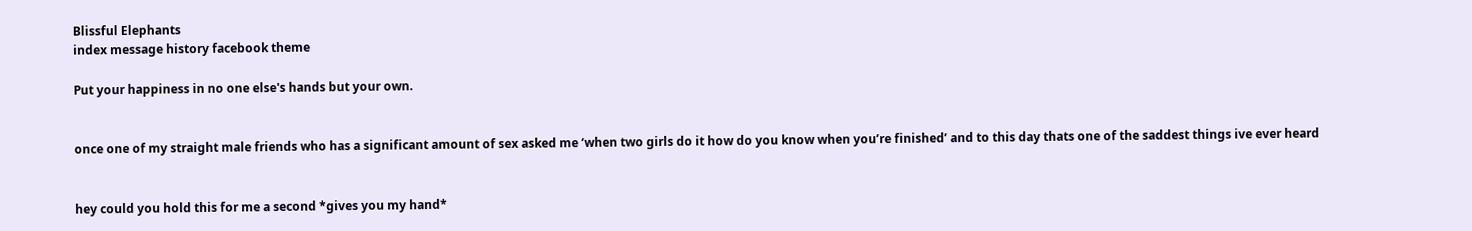Blissful Elephants
index message history facebook theme

Put your happiness in no one else's hands but your own.


once one of my straight male friends who has a significant amount of sex asked me ‘when two girls do it how do you know when you’re finished’ and to this day thats one of the saddest things ive ever heard


hey could you hold this for me a second *gives you my hand*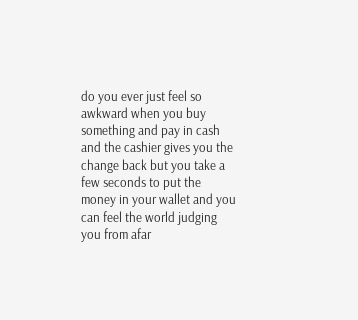do you ever just feel so awkward when you buy something and pay in cash and the cashier gives you the change back but you take a few seconds to put the money in your wallet and you can feel the world judging you from afar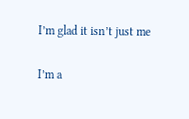I’m glad it isn’t just me

I’m a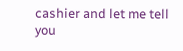cashier and let me tell you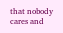that nobody cares and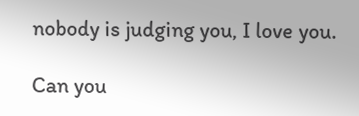nobody is judging you, I love you.

Can you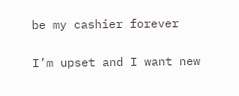be my cashier forever

I’m upset and I want new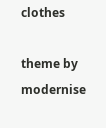clothes

theme by modernise